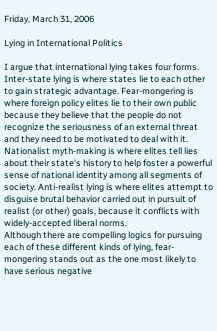Friday, March 31, 2006

Lying in International Politics

I argue that international lying takes four forms. Inter-state lying is where states lie to each other to gain strategic advantage. Fear-mongering is where foreign policy elites lie to their own public because they believe that the people do not recognize the seriousness of an external threat and they need to be motivated to deal with it. Nationalist myth-making is where elites tell lies about their state’s history to help foster a powerful sense of national identity among all segments of society. Anti-realist lying is where elites attempt to disguise brutal behavior carried out in pursuit of realist (or other) goals, because it conflicts with widely-accepted liberal norms.
Although there are compelling logics for pursuing each of these different kinds of lying, fear-mongering stands out as the one most likely to have serious negative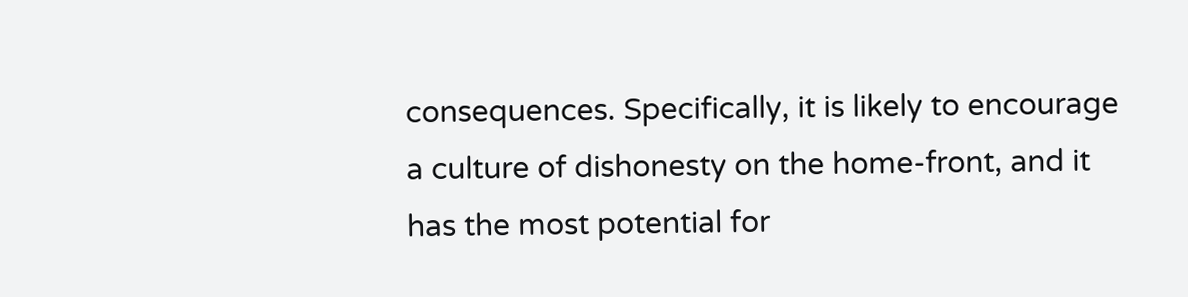consequences. Specifically, it is likely to encourage a culture of dishonesty on the home-front, and it has the most potential for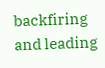backfiring and leading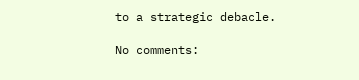to a strategic debacle.

No comments: